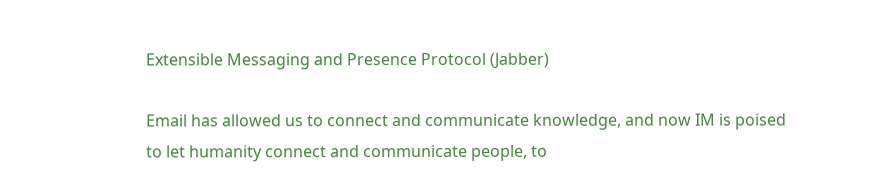Extensible Messaging and Presence Protocol (Jabber)

Email has allowed us to connect and communicate knowledge, and now IM is poised to let humanity connect and communicate people, to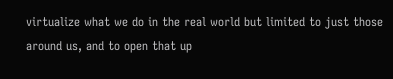virtualize what we do in the real world but limited to just those around us, and to open that up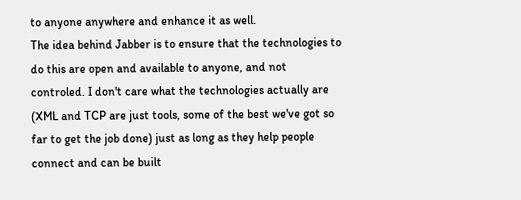to anyone anywhere and enhance it as well.
The idea behind Jabber is to ensure that the technologies to do this are open and available to anyone, and not controled. I don't care what the technologies actually are (XML and TCP are just tools, some of the best we've got so far to get the job done) just as long as they help people connect and can be built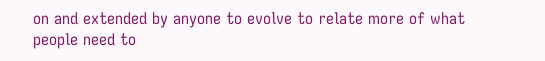on and extended by anyone to evolve to relate more of what people need to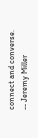connect and converse. -- Jeremy Miller